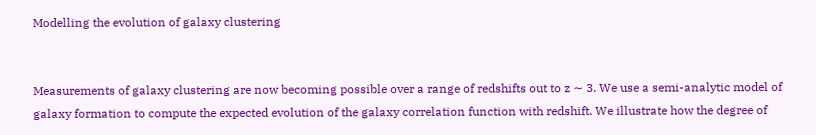Modelling the evolution of galaxy clustering


Measurements of galaxy clustering are now becoming possible over a range of redshifts out to z ∼ 3. We use a semi-analytic model of galaxy formation to compute the expected evolution of the galaxy correlation function with redshift. We illustrate how the degree of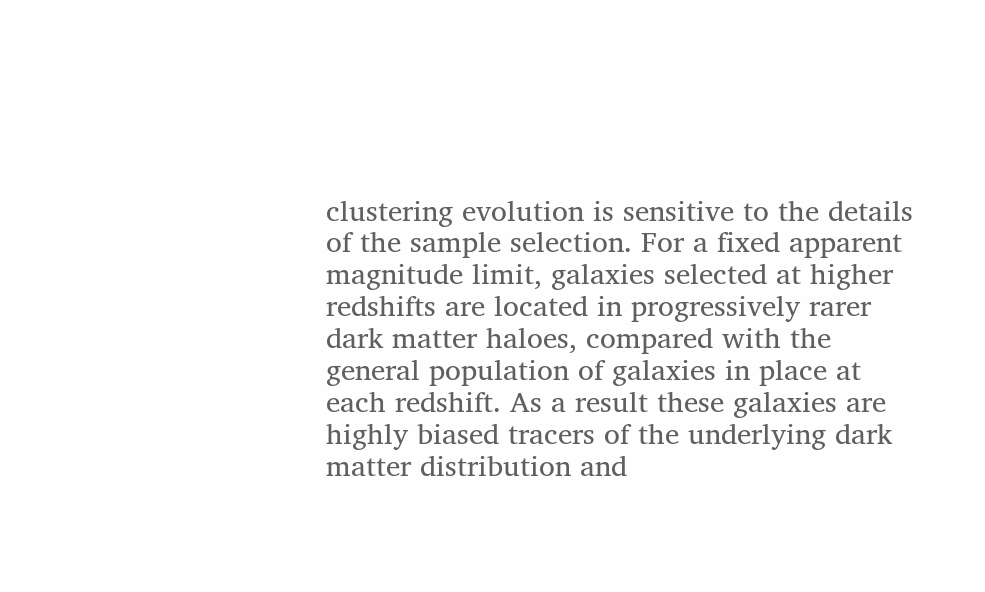clustering evolution is sensitive to the details of the sample selection. For a fixed apparent magnitude limit, galaxies selected at higher redshifts are located in progressively rarer dark matter haloes, compared with the general population of galaxies in place at each redshift. As a result these galaxies are highly biased tracers of the underlying dark matter distribution and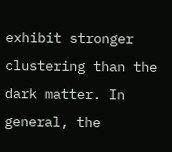exhibit stronger clustering than the dark matter. In general, the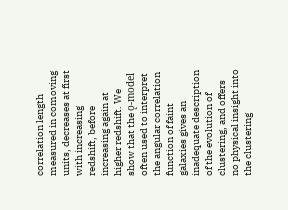correlation length measured in comoving units, decreases at first with increasing redshift, before increasing again at higher redshift. We show that the ǫ-model often used to interpret the angular correlation function of faint galaxies gives an inadequate description of the evolution of clustering, and offers no physical insight into the clustering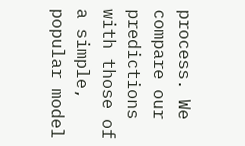process. We compare our predictions with those of a simple, popular model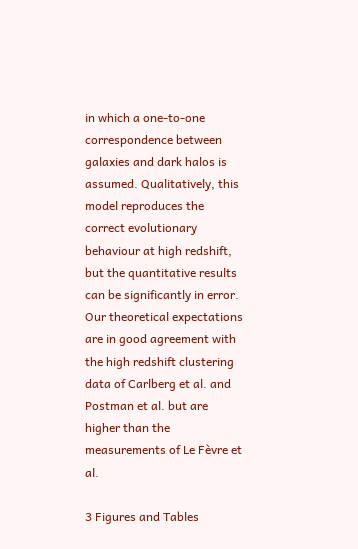in which a one-to-one correspondence between galaxies and dark halos is assumed. Qualitatively, this model reproduces the correct evolutionary behaviour at high redshift, but the quantitative results can be significantly in error. Our theoretical expectations are in good agreement with the high redshift clustering data of Carlberg et al. and Postman et al. but are higher than the measurements of Le Fèvre et al.

3 Figures and Tables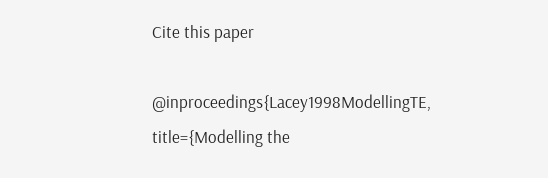Cite this paper

@inproceedings{Lacey1998ModellingTE, title={Modelling the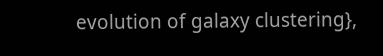evolution of galaxy clustering},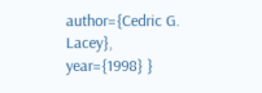author={Cedric G. Lacey}, year={1998} }